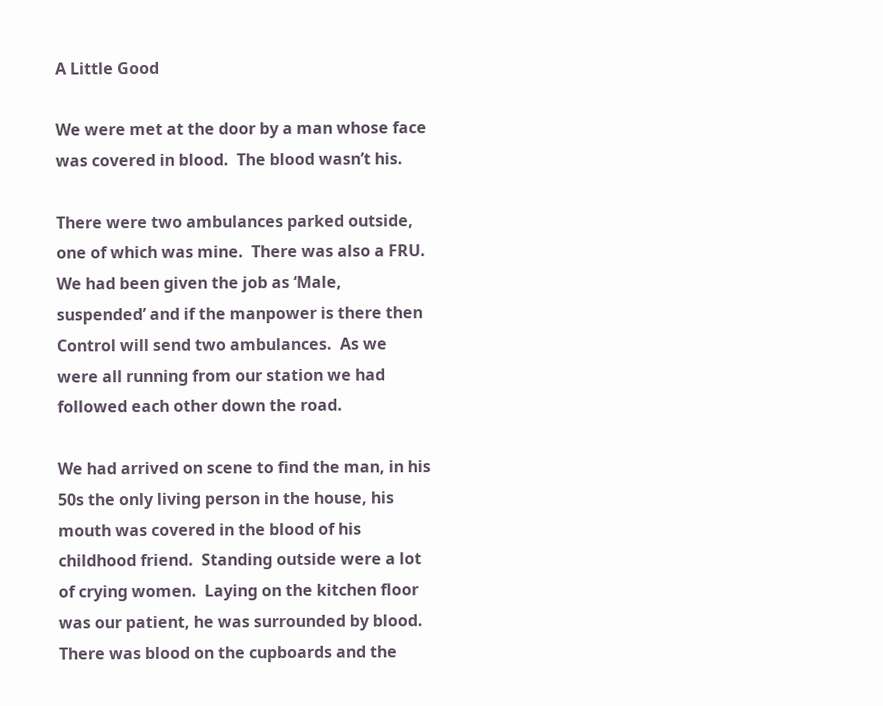A Little Good

We were met at the door by a man whose face was covered in blood.  The blood wasn’t his.

There were two ambulances parked outside, one of which was mine.  There was also a FRU.  We had been given the job as ‘Male, suspended’ and if the manpower is there then Control will send two ambulances.  As we were all running from our station we had followed each other down the road.

We had arrived on scene to find the man, in his 50s the only living person in the house, his mouth was covered in the blood of his childhood friend.  Standing outside were a lot of crying women.  Laying on the kitchen floor was our patient, he was surrounded by blood.  There was blood on the cupboards and the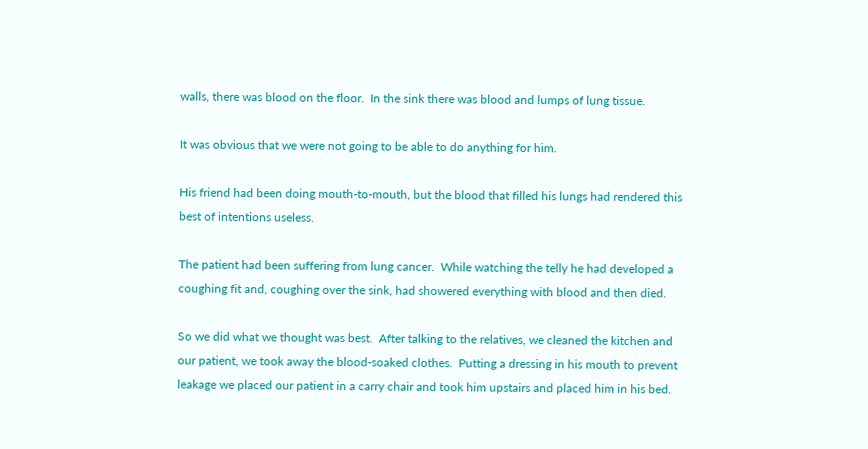walls, there was blood on the floor.  In the sink there was blood and lumps of lung tissue.

It was obvious that we were not going to be able to do anything for him.

His friend had been doing mouth-to-mouth, but the blood that filled his lungs had rendered this best of intentions useless.

The patient had been suffering from lung cancer.  While watching the telly he had developed a coughing fit and, coughing over the sink, had showered everything with blood and then died.

So we did what we thought was best.  After talking to the relatives, we cleaned the kitchen and our patient, we took away the blood-soaked clothes.  Putting a dressing in his mouth to prevent leakage we placed our patient in a carry chair and took him upstairs and placed him in his bed.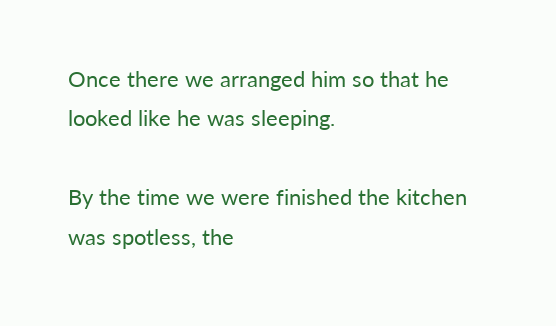Once there we arranged him so that he looked like he was sleeping.

By the time we were finished the kitchen was spotless, the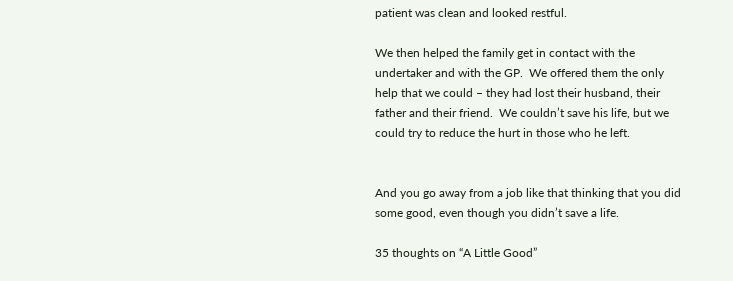patient was clean and looked restful.

We then helped the family get in contact with the undertaker and with the GP.  We offered them the only help that we could – they had lost their husband, their father and their friend.  We couldn’t save his life, but we could try to reduce the hurt in those who he left.


And you go away from a job like that thinking that you did some good, even though you didn’t save a life.

35 thoughts on “A Little Good”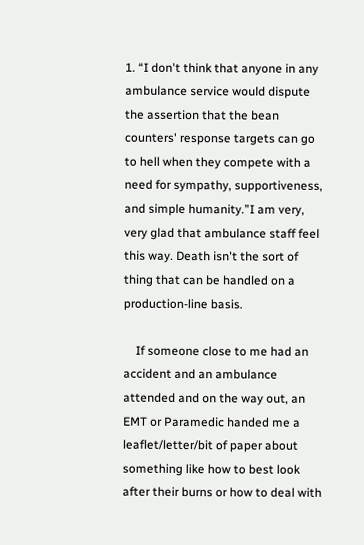1. “I don't think that anyone in any ambulance service would dispute the assertion that the bean counters' response targets can go to hell when they compete with a need for sympathy, supportiveness, and simple humanity.”I am very, very glad that ambulance staff feel this way. Death isn't the sort of thing that can be handled on a production-line basis.

    If someone close to me had an accident and an ambulance attended and on the way out, an EMT or Paramedic handed me a leaflet/letter/bit of paper about something like how to best look after their burns or how to deal with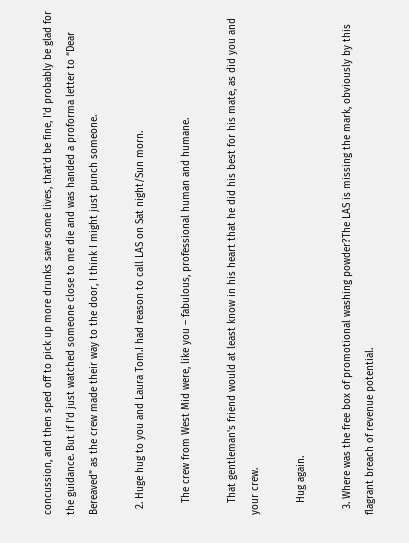concussion, and then sped off to pick up more drunks save some lives, that'd be fine, I'd probably be glad for the guidance. But if I'd just watched someone close to me die and was handed a proforma letter to “Dear Bereaved” as the crew made their way to the door, I think I might just punch someone.

  2. Huge hug to you and Laura Tom.I had reason to call LAS on Sat night/Sun morn.

    The crew from West Mid were, like you – fabulous, professional human and humane.

    That gentleman's friend would at least know in his heart that he did his best for his mate, as did you and your crew.

    Hug again.

  3. Where was the free box of promotional washing powder?The LAS is missing the mark, obviously by this flagrant breach of revenue potential.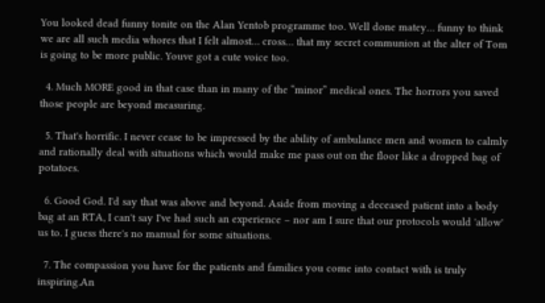You looked dead funny tonite on the Alan Yentob programme too. Well done matey… funny to think we are all such media whores that I felt almost… cross… that my secret communion at the alter of Tom is going to be more public. Youve got a cute voice too.

  4. Much MORE good in that case than in many of the “minor” medical ones. The horrors you saved those people are beyond measuring.

  5. That's horrific. I never cease to be impressed by the ability of ambulance men and women to calmly and rationally deal with situations which would make me pass out on the floor like a dropped bag of potatoes.

  6. Good God. I'd say that was above and beyond. Aside from moving a deceased patient into a body bag at an RTA, I can't say I've had such an experience – nor am I sure that our protocols would 'allow' us to. I guess there's no manual for some situations.

  7. The compassion you have for the patients and families you come into contact with is truly inspiring.An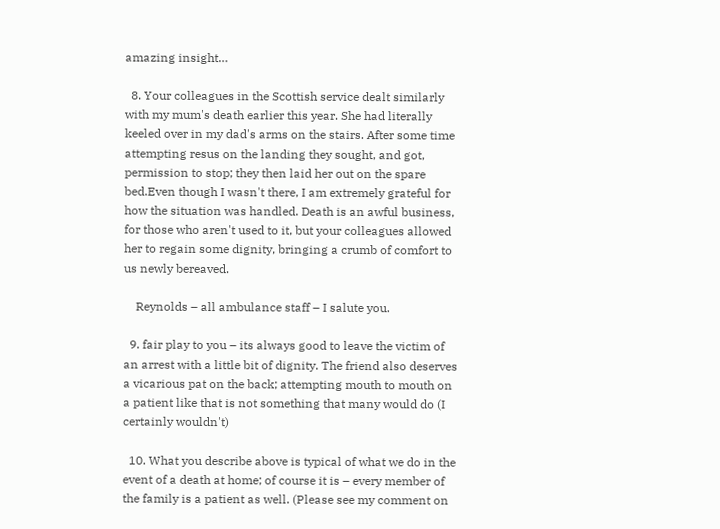amazing insight…

  8. Your colleagues in the Scottish service dealt similarly with my mum's death earlier this year. She had literally keeled over in my dad's arms on the stairs. After some time attempting resus on the landing they sought, and got, permission to stop; they then laid her out on the spare bed.Even though I wasn't there, I am extremely grateful for how the situation was handled. Death is an awful business, for those who aren't used to it, but your colleagues allowed her to regain some dignity, bringing a crumb of comfort to us newly bereaved.

    Reynolds – all ambulance staff – I salute you.

  9. fair play to you – its always good to leave the victim of an arrest with a little bit of dignity. The friend also deserves a vicarious pat on the back; attempting mouth to mouth on a patient like that is not something that many would do (I certainly wouldn't)

  10. What you describe above is typical of what we do in the event of a death at home; of course it is – every member of the family is a patient as well. (Please see my comment on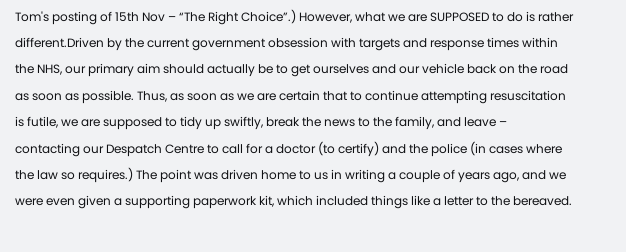Tom's posting of 15th Nov – “The Right Choice”.) However, what we are SUPPOSED to do is rather different.Driven by the current government obsession with targets and response times within the NHS, our primary aim should actually be to get ourselves and our vehicle back on the road as soon as possible. Thus, as soon as we are certain that to continue attempting resuscitation is futile, we are supposed to tidy up swiftly, break the news to the family, and leave – contacting our Despatch Centre to call for a doctor (to certify) and the police (in cases where the law so requires.) The point was driven home to us in writing a couple of years ago, and we were even given a supporting paperwork kit, which included things like a letter to the bereaved.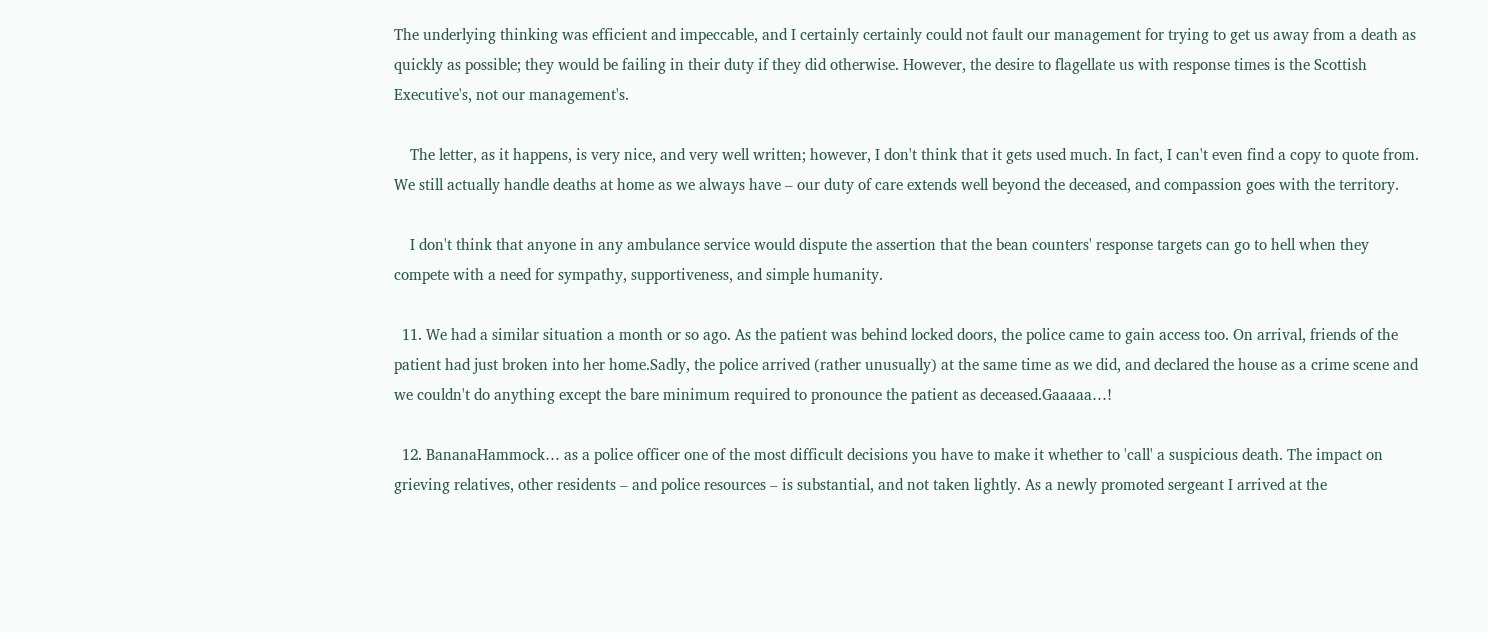The underlying thinking was efficient and impeccable, and I certainly certainly could not fault our management for trying to get us away from a death as quickly as possible; they would be failing in their duty if they did otherwise. However, the desire to flagellate us with response times is the Scottish Executive's, not our management's.

    The letter, as it happens, is very nice, and very well written; however, I don't think that it gets used much. In fact, I can't even find a copy to quote from. We still actually handle deaths at home as we always have – our duty of care extends well beyond the deceased, and compassion goes with the territory.

    I don't think that anyone in any ambulance service would dispute the assertion that the bean counters' response targets can go to hell when they compete with a need for sympathy, supportiveness, and simple humanity.

  11. We had a similar situation a month or so ago. As the patient was behind locked doors, the police came to gain access too. On arrival, friends of the patient had just broken into her home.Sadly, the police arrived (rather unusually) at the same time as we did, and declared the house as a crime scene and we couldn't do anything except the bare minimum required to pronounce the patient as deceased.Gaaaaa…!

  12. BananaHammock… as a police officer one of the most difficult decisions you have to make it whether to 'call' a suspicious death. The impact on grieving relatives, other residents – and police resources – is substantial, and not taken lightly. As a newly promoted sergeant I arrived at the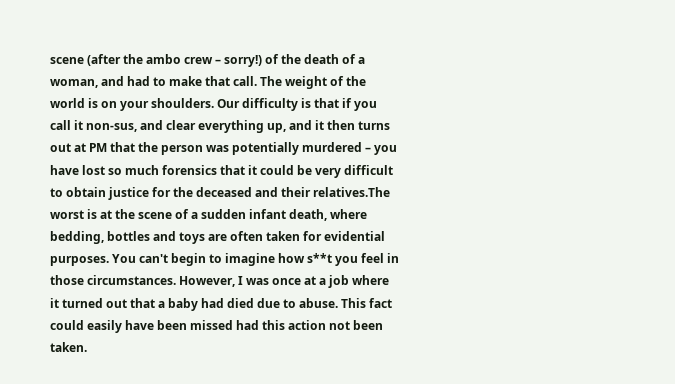scene (after the ambo crew – sorry!) of the death of a woman, and had to make that call. The weight of the world is on your shoulders. Our difficulty is that if you call it non-sus, and clear everything up, and it then turns out at PM that the person was potentially murdered – you have lost so much forensics that it could be very difficult to obtain justice for the deceased and their relatives.The worst is at the scene of a sudden infant death, where bedding, bottles and toys are often taken for evidential purposes. You can't begin to imagine how s**t you feel in those circumstances. However, I was once at a job where it turned out that a baby had died due to abuse. This fact could easily have been missed had this action not been taken.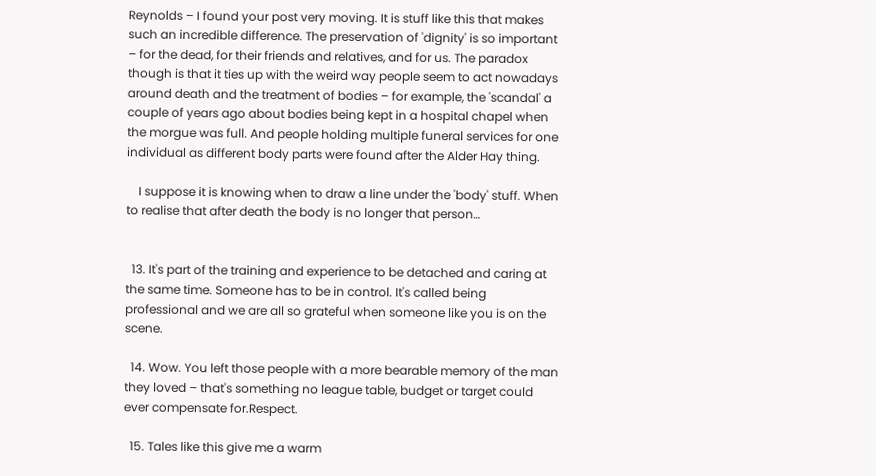Reynolds – I found your post very moving. It is stuff like this that makes such an incredible difference. The preservation of 'dignity' is so important – for the dead, for their friends and relatives, and for us. The paradox though is that it ties up with the weird way people seem to act nowadays around death and the treatment of bodies – for example, the 'scandal' a couple of years ago about bodies being kept in a hospital chapel when the morgue was full. And people holding multiple funeral services for one individual as different body parts were found after the Alder Hay thing.

    I suppose it is knowing when to draw a line under the 'body' stuff. When to realise that after death the body is no longer that person…


  13. It's part of the training and experience to be detached and caring at the same time. Someone has to be in control. It's called being professional and we are all so grateful when someone like you is on the scene.

  14. Wow. You left those people with a more bearable memory of the man they loved – that's something no league table, budget or target could ever compensate for.Respect.

  15. Tales like this give me a warm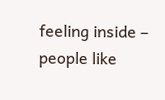feeling inside – people like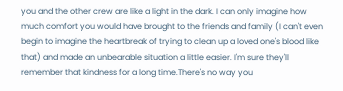you and the other crew are like a light in the dark. I can only imagine how much comfort you would have brought to the friends and family (I can't even begin to imagine the heartbreak of trying to clean up a loved one's blood like that) and made an unbearable situation a little easier. I'm sure they'll remember that kindness for a long time.There's no way you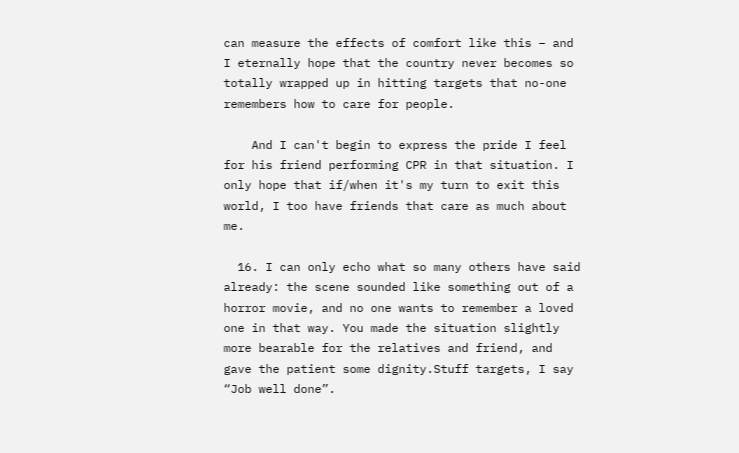can measure the effects of comfort like this – and I eternally hope that the country never becomes so totally wrapped up in hitting targets that no-one remembers how to care for people.

    And I can't begin to express the pride I feel for his friend performing CPR in that situation. I only hope that if/when it's my turn to exit this world, I too have friends that care as much about me.

  16. I can only echo what so many others have said already: the scene sounded like something out of a horror movie, and no one wants to remember a loved one in that way. You made the situation slightly more bearable for the relatives and friend, and gave the patient some dignity.Stuff targets, I say “Job well done”.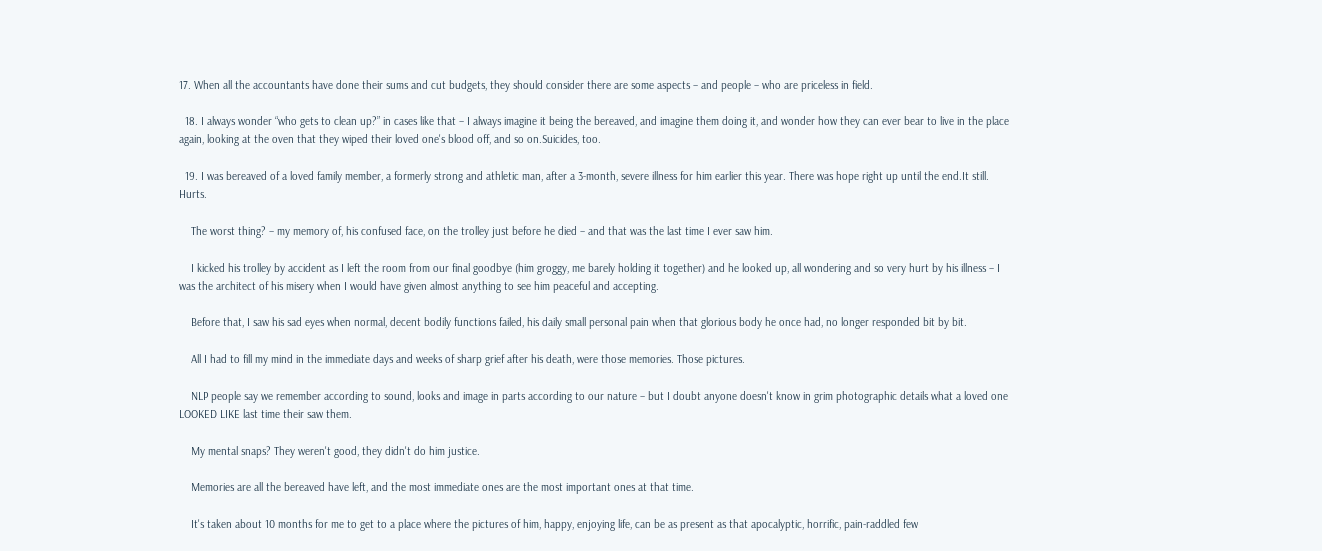17. When all the accountants have done their sums and cut budgets, they should consider there are some aspects – and people – who are priceless in field.

  18. I always wonder “who gets to clean up?” in cases like that – I always imagine it being the bereaved, and imagine them doing it, and wonder how they can ever bear to live in the place again, looking at the oven that they wiped their loved one's blood off, and so on.Suicides, too.

  19. I was bereaved of a loved family member, a formerly strong and athletic man, after a 3-month, severe illness for him earlier this year. There was hope right up until the end.It still. Hurts.

    The worst thing? – my memory of, his confused face, on the trolley just before he died – and that was the last time I ever saw him.

    I kicked his trolley by accident as I left the room from our final goodbye (him groggy, me barely holding it together) and he looked up, all wondering and so very hurt by his illness – I was the architect of his misery when I would have given almost anything to see him peaceful and accepting.

    Before that, I saw his sad eyes when normal, decent bodily functions failed, his daily small personal pain when that glorious body he once had, no longer responded bit by bit.

    All I had to fill my mind in the immediate days and weeks of sharp grief after his death, were those memories. Those pictures.

    NLP people say we remember according to sound, looks and image in parts according to our nature – but I doubt anyone doesn't know in grim photographic details what a loved one LOOKED LIKE last time their saw them.

    My mental snaps? They weren't good, they didn't do him justice.

    Memories are all the bereaved have left, and the most immediate ones are the most important ones at that time.

    It's taken about 10 months for me to get to a place where the pictures of him, happy, enjoying life, can be as present as that apocalyptic, horrific, pain-raddled few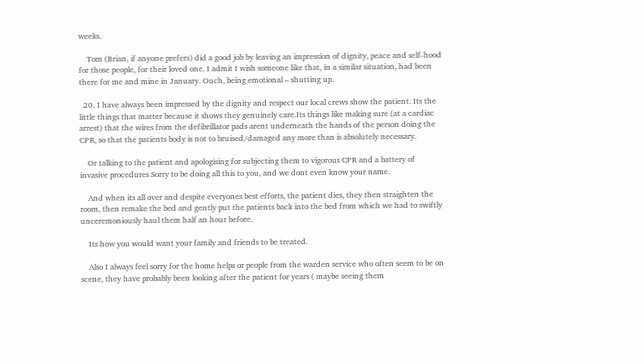weeks.

    Tom (Brian, if anyone prefers) did a good job by leaving an impression of dignity, peace and self-hood for those people, for their loved one. I admit I wish someone like that, in a similar situation, had been there for me and mine in January. Ouch, being emotional – shutting up.

  20. I have always been impressed by the dignity and respect our local crews show the patient. Its the little things that matter because it shows they genuinely care.Its things like making sure (at a cardiac arrest) that the wires from the defibrillator pads arent underneath the hands of the person doing the CPR, so that the patients body is not to bruised/damaged any more than is absolutely necessary.

    Or talking to the patient and apologising for subjecting them to vigorous CPR and a battery of invasive procedures Sorry to be doing all this to you, and we dont even know your name.

    And when its all over and despite everyones best efforts, the patient dies, they then straighten the room, then remake the bed and gently put the patients back into the bed from which we had to swiftly unceremoniously haul them half an hour before.

    Its how you would want your family and friends to be treated.

    Also I always feel sorry for the home helps or people from the warden service who often seem to be on scene, they have probably been looking after the patient for years ( maybe seeing them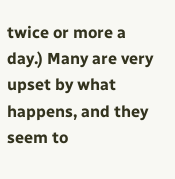twice or more a day.) Many are very upset by what happens, and they seem to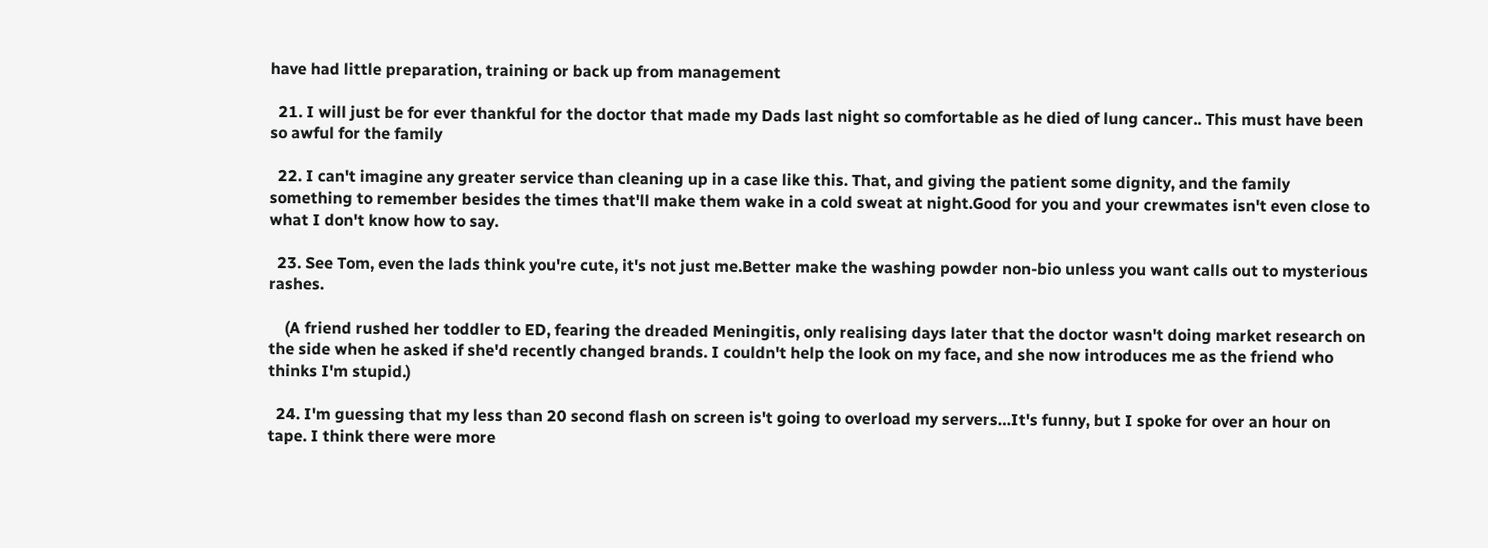have had little preparation, training or back up from management

  21. I will just be for ever thankful for the doctor that made my Dads last night so comfortable as he died of lung cancer.. This must have been so awful for the family

  22. I can't imagine any greater service than cleaning up in a case like this. That, and giving the patient some dignity, and the family something to remember besides the times that'll make them wake in a cold sweat at night.Good for you and your crewmates isn't even close to what I don't know how to say.

  23. See Tom, even the lads think you're cute, it's not just me.Better make the washing powder non-bio unless you want calls out to mysterious rashes.

    (A friend rushed her toddler to ED, fearing the dreaded Meningitis, only realising days later that the doctor wasn't doing market research on the side when he asked if she'd recently changed brands. I couldn't help the look on my face, and she now introduces me as the friend who thinks I'm stupid.)

  24. I'm guessing that my less than 20 second flash on screen is't going to overload my servers…It's funny, but I spoke for over an hour on tape. I think there were more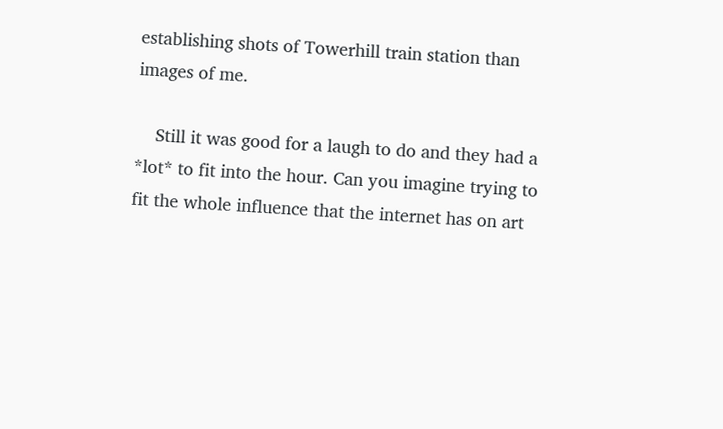establishing shots of Towerhill train station than images of me.

    Still it was good for a laugh to do and they had a *lot* to fit into the hour. Can you imagine trying to fit the whole influence that the internet has on art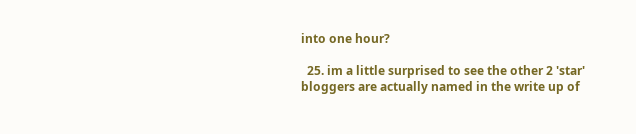into one hour?

  25. im a little surprised to see the other 2 'star' bloggers are actually named in the write up of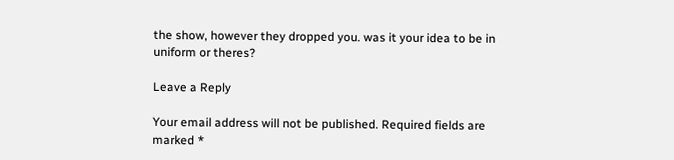the show, however they dropped you. was it your idea to be in uniform or theres?

Leave a Reply

Your email address will not be published. Required fields are marked *